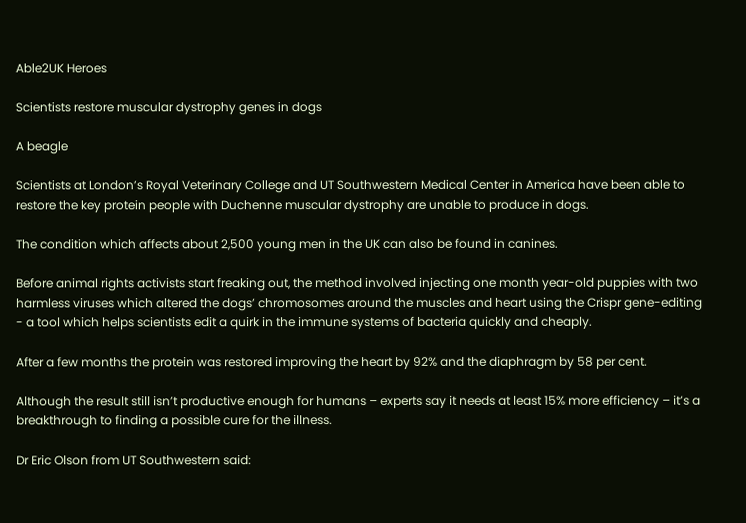Able2UK Heroes

Scientists restore muscular dystrophy genes in dogs

A beagle

Scientists at London’s Royal Veterinary College and UT Southwestern Medical Center in America have been able to restore the key protein people with Duchenne muscular dystrophy are unable to produce in dogs.

The condition which affects about 2,500 young men in the UK can also be found in canines.

Before animal rights activists start freaking out, the method involved injecting one month year-old puppies with two harmless viruses which altered the dogs’ chromosomes around the muscles and heart using the Crispr gene-editing - a tool which helps scientists edit a quirk in the immune systems of bacteria quickly and cheaply.

After a few months the protein was restored improving the heart by 92% and the diaphragm by 58 per cent.

Although the result still isn’t productive enough for humans – experts say it needs at least 15% more efficiency – it’s a breakthrough to finding a possible cure for the illness.

Dr Eric Olson from UT Southwestern said: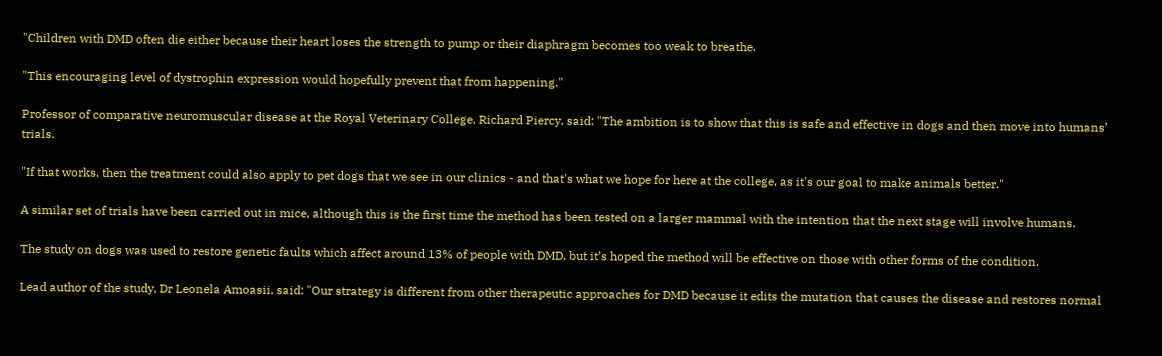"Children with DMD often die either because their heart loses the strength to pump or their diaphragm becomes too weak to breathe.

"This encouraging level of dystrophin expression would hopefully prevent that from happening."

Professor of comparative neuromuscular disease at the Royal Veterinary College, Richard Piercy, said: "The ambition is to show that this is safe and effective in dogs and then move into humans’ trials.

"If that works, then the treatment could also apply to pet dogs that we see in our clinics - and that's what we hope for here at the college, as it's our goal to make animals better."

A similar set of trials have been carried out in mice, although this is the first time the method has been tested on a larger mammal with the intention that the next stage will involve humans.

The study on dogs was used to restore genetic faults which affect around 13% of people with DMD, but it’s hoped the method will be effective on those with other forms of the condition.

Lead author of the study, Dr Leonela Amoasii, said: "Our strategy is different from other therapeutic approaches for DMD because it edits the mutation that causes the disease and restores normal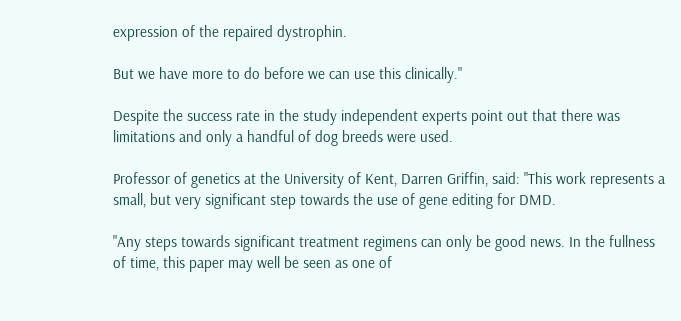expression of the repaired dystrophin.

But we have more to do before we can use this clinically."

Despite the success rate in the study independent experts point out that there was limitations and only a handful of dog breeds were used.

Professor of genetics at the University of Kent, Darren Griffin, said: "This work represents a small, but very significant step towards the use of gene editing for DMD.

"Any steps towards significant treatment regimens can only be good news. In the fullness of time, this paper may well be seen as one of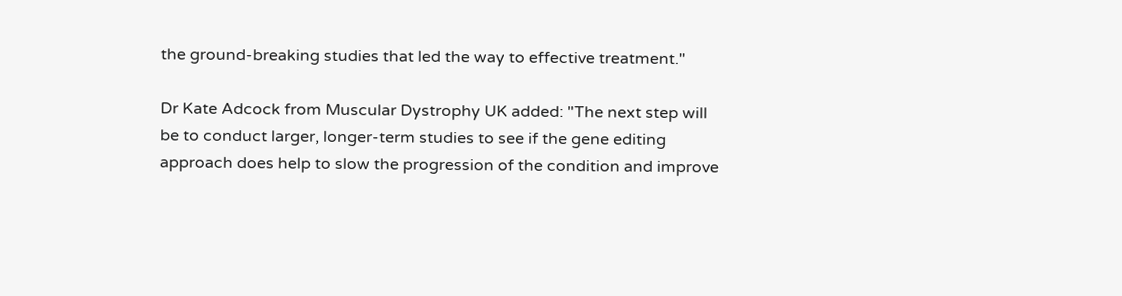the ground-breaking studies that led the way to effective treatment."

Dr Kate Adcock from Muscular Dystrophy UK added: "The next step will be to conduct larger, longer-term studies to see if the gene editing approach does help to slow the progression of the condition and improve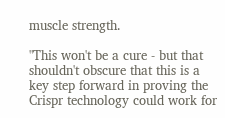muscle strength.

"This won't be a cure - but that shouldn't obscure that this is a key step forward in proving the Crispr technology could work for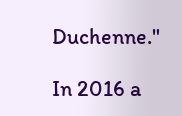Duchenne."

In 2016 a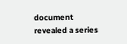document revealed a series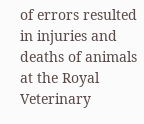of errors resulted in injuries and deaths of animals at the Royal Veterinary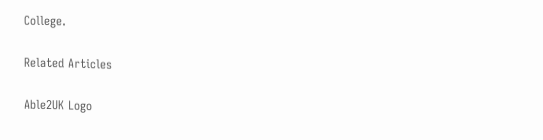College.

Related Articles

Able2UK Logo